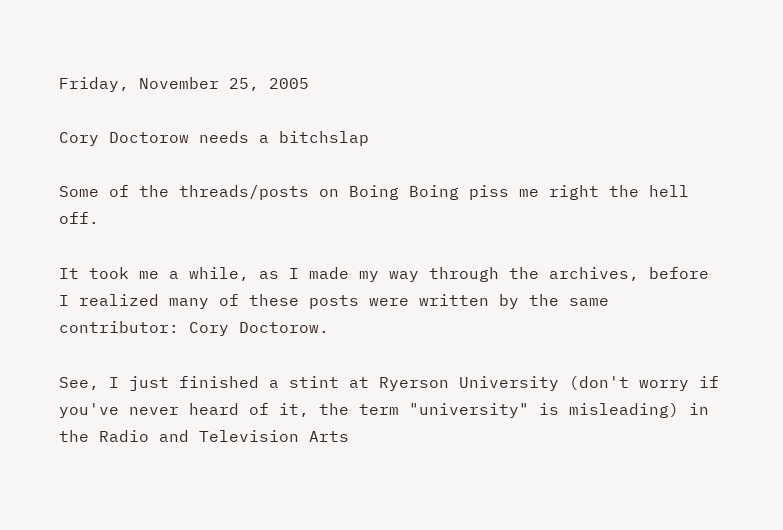Friday, November 25, 2005

Cory Doctorow needs a bitchslap

Some of the threads/posts on Boing Boing piss me right the hell off.

It took me a while, as I made my way through the archives, before I realized many of these posts were written by the same contributor: Cory Doctorow.

See, I just finished a stint at Ryerson University (don't worry if you've never heard of it, the term "university" is misleading) in the Radio and Television Arts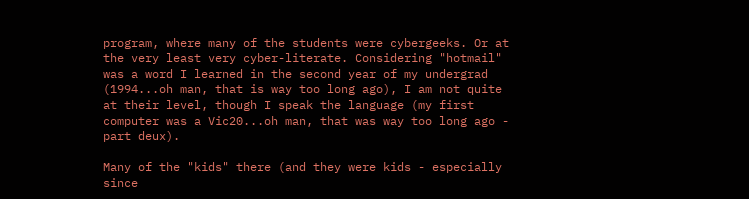program, where many of the students were cybergeeks. Or at the very least very cyber-literate. Considering "hotmail" was a word I learned in the second year of my undergrad (1994...oh man, that is way too long ago), I am not quite at their level, though I speak the language (my first computer was a Vic20...oh man, that was way too long ago - part deux).

Many of the "kids" there (and they were kids - especially since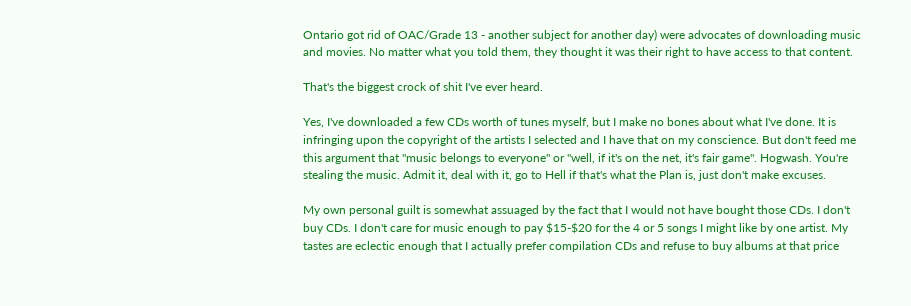Ontario got rid of OAC/Grade 13 - another subject for another day) were advocates of downloading music and movies. No matter what you told them, they thought it was their right to have access to that content.

That's the biggest crock of shit I've ever heard.

Yes, I've downloaded a few CDs worth of tunes myself, but I make no bones about what I've done. It is infringing upon the copyright of the artists I selected and I have that on my conscience. But don't feed me this argument that "music belongs to everyone" or "well, if it's on the net, it's fair game". Hogwash. You're stealing the music. Admit it, deal with it, go to Hell if that's what the Plan is, just don't make excuses.

My own personal guilt is somewhat assuaged by the fact that I would not have bought those CDs. I don't buy CDs. I don't care for music enough to pay $15-$20 for the 4 or 5 songs I might like by one artist. My tastes are eclectic enough that I actually prefer compilation CDs and refuse to buy albums at that price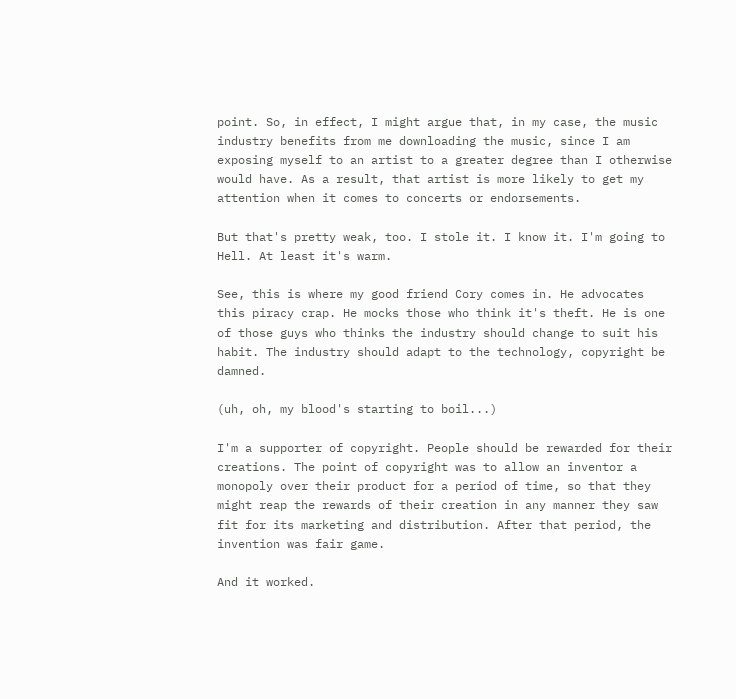point. So, in effect, I might argue that, in my case, the music industry benefits from me downloading the music, since I am exposing myself to an artist to a greater degree than I otherwise would have. As a result, that artist is more likely to get my attention when it comes to concerts or endorsements.

But that's pretty weak, too. I stole it. I know it. I'm going to Hell. At least it's warm.

See, this is where my good friend Cory comes in. He advocates this piracy crap. He mocks those who think it's theft. He is one of those guys who thinks the industry should change to suit his habit. The industry should adapt to the technology, copyright be damned.

(uh, oh, my blood's starting to boil...)

I'm a supporter of copyright. People should be rewarded for their creations. The point of copyright was to allow an inventor a monopoly over their product for a period of time, so that they might reap the rewards of their creation in any manner they saw fit for its marketing and distribution. After that period, the invention was fair game.

And it worked.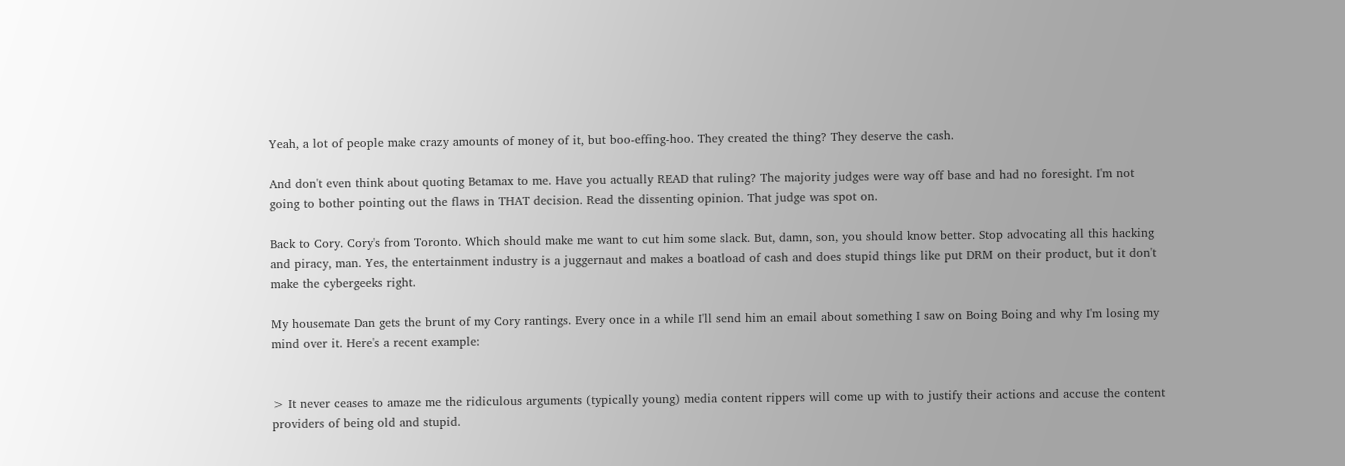Yeah, a lot of people make crazy amounts of money of it, but boo-effing-hoo. They created the thing? They deserve the cash.

And don't even think about quoting Betamax to me. Have you actually READ that ruling? The majority judges were way off base and had no foresight. I'm not going to bother pointing out the flaws in THAT decision. Read the dissenting opinion. That judge was spot on.

Back to Cory. Cory's from Toronto. Which should make me want to cut him some slack. But, damn, son, you should know better. Stop advocating all this hacking and piracy, man. Yes, the entertainment industry is a juggernaut and makes a boatload of cash and does stupid things like put DRM on their product, but it don't make the cybergeeks right.

My housemate Dan gets the brunt of my Cory rantings. Every once in a while I'll send him an email about something I saw on Boing Boing and why I'm losing my mind over it. Here's a recent example:


> It never ceases to amaze me the ridiculous arguments (typically young) media content rippers will come up with to justify their actions and accuse the content providers of being old and stupid.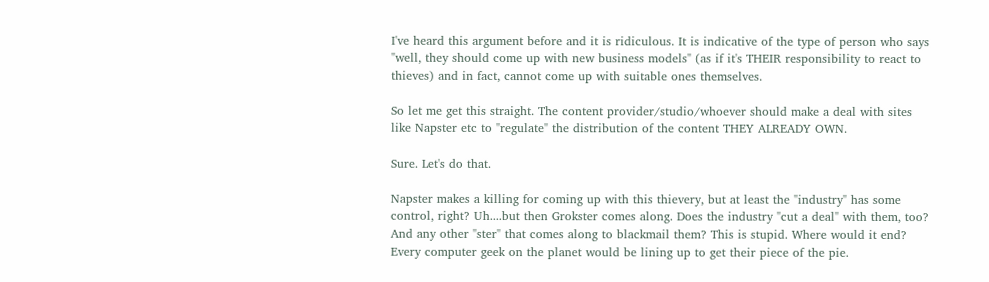I've heard this argument before and it is ridiculous. It is indicative of the type of person who says "well, they should come up with new business models" (as if it's THEIR responsibility to react to thieves) and in fact, cannot come up with suitable ones themselves.

So let me get this straight. The content provider/studio/whoever should make a deal with sites like Napster etc to "regulate" the distribution of the content THEY ALREADY OWN.

Sure. Let's do that.

Napster makes a killing for coming up with this thievery, but at least the "industry" has some control, right? Uh....but then Grokster comes along. Does the industry "cut a deal" with them, too? And any other "ster" that comes along to blackmail them? This is stupid. Where would it end? Every computer geek on the planet would be lining up to get their piece of the pie.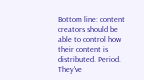Bottom line: content creators should be able to control how their content is distributed. Period. They've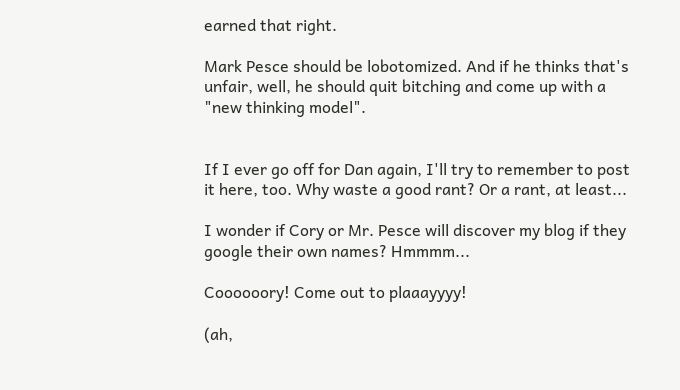earned that right.

Mark Pesce should be lobotomized. And if he thinks that's unfair, well, he should quit bitching and come up with a "new thinking model".


If I ever go off for Dan again, I'll try to remember to post it here, too. Why waste a good rant? Or a rant, at least...

I wonder if Cory or Mr. Pesce will discover my blog if they google their own names? Hmmmm...

Coooooory! Come out to plaaayyyy!

(ah,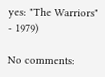yes: "The Warriors" - 1979)

No comments: